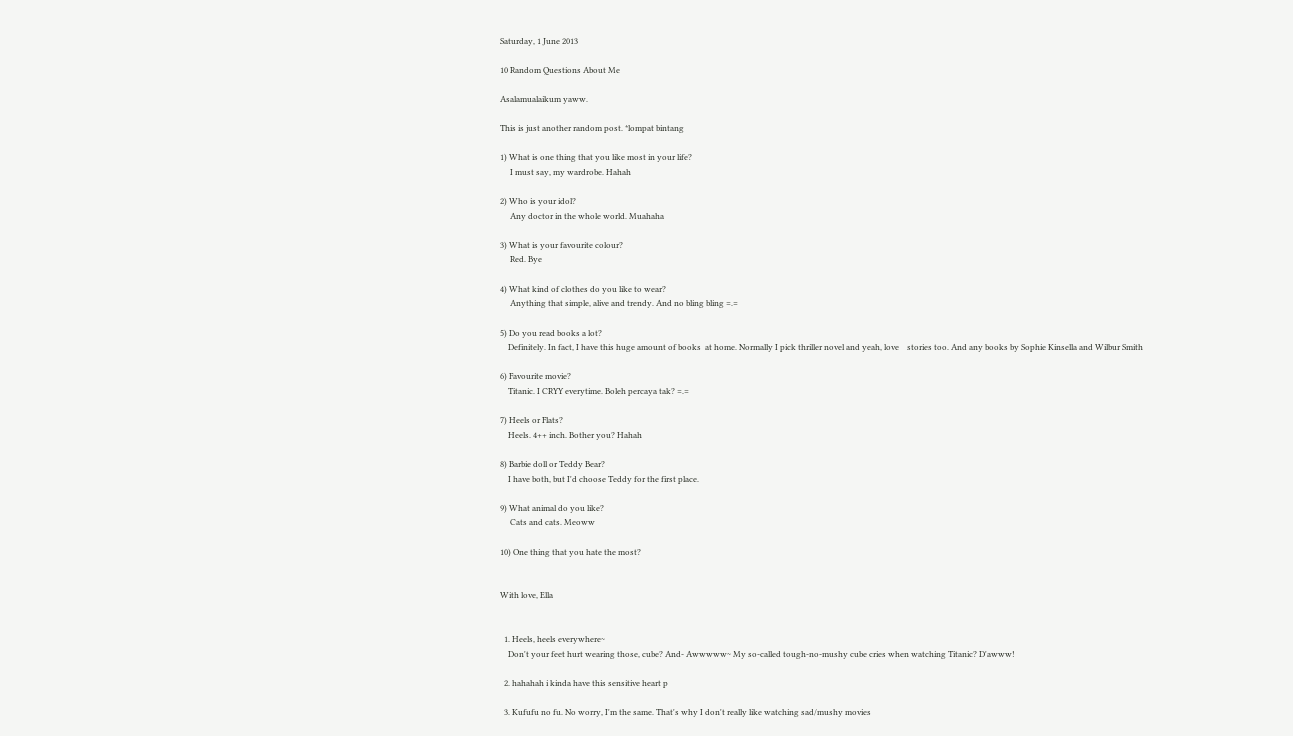Saturday, 1 June 2013

10 Random Questions About Me

Asalamualaikum yaww.

This is just another random post. *lompat bintang

1) What is one thing that you like most in your life?
     I must say, my wardrobe. Hahah

2) Who is your idol?
     Any doctor in the whole world. Muahaha

3) What is your favourite colour?
     Red. Bye

4) What kind of clothes do you like to wear?
     Anything that simple, alive and trendy. And no bling bling =.=

5) Do you read books a lot?
    Definitely. In fact, I have this huge amount of books  at home. Normally I pick thriller novel and yeah, love    stories too. And any books by Sophie Kinsella and Wilbur Smith

6) Favourite movie?
    Titanic. I CRYY everytime. Boleh percaya tak? =.=

7) Heels or Flats?
    Heels. 4++ inch. Bother you? Hahah

8) Barbie doll or Teddy Bear?
    I have both, but I'd choose Teddy for the first place.

9) What animal do you like?
     Cats and cats. Meoww

10) One thing that you hate the most?


With love, Ella


  1. Heels, heels everywhere~
    Don't your feet hurt wearing those, cube? And- Awwwww~ My so-called tough-no-mushy cube cries when watching Titanic? D'awww!

  2. hahahah i kinda have this sensitive heart p

  3. Kufufu no fu. No worry, I'm the same. That's why I don't really like watching sad/mushy movies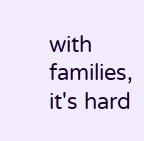with families, it's hard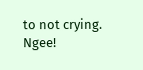to not crying. Ngee!